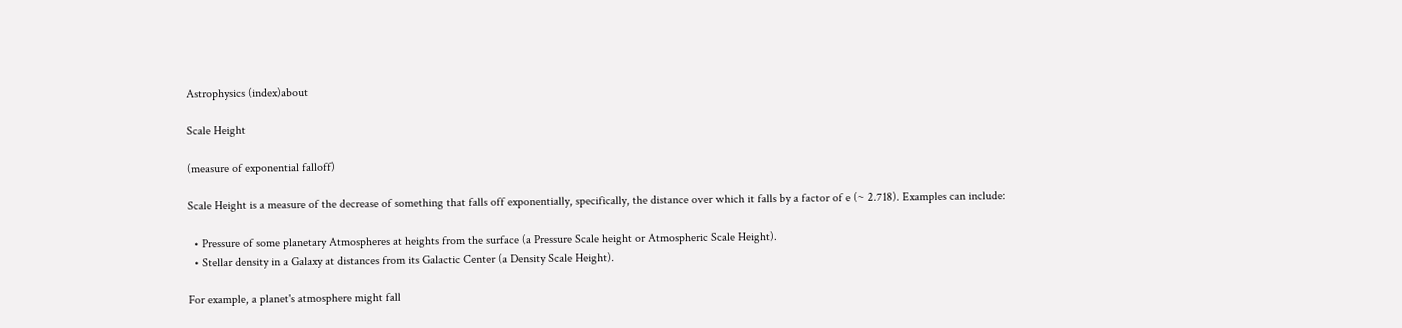Astrophysics (index)about

Scale Height

(measure of exponential falloff)

Scale Height is a measure of the decrease of something that falls off exponentially, specifically, the distance over which it falls by a factor of e (~ 2.718). Examples can include:

  • Pressure of some planetary Atmospheres at heights from the surface (a Pressure Scale height or Atmospheric Scale Height).
  • Stellar density in a Galaxy at distances from its Galactic Center (a Density Scale Height).

For example, a planet's atmosphere might fall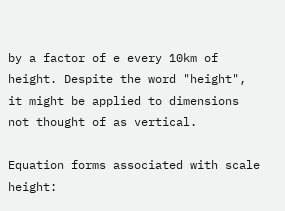by a factor of e every 10km of height. Despite the word "height", it might be applied to dimensions not thought of as vertical.

Equation forms associated with scale height: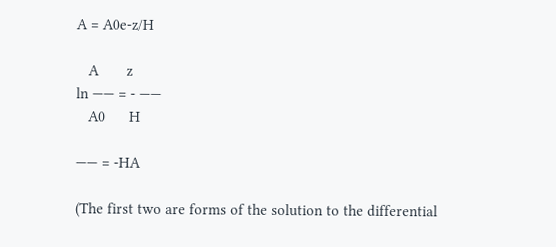A = A0e-z/H

   A       z
ln —— = - ——
   A0      H

—— = -HA

(The first two are forms of the solution to the differential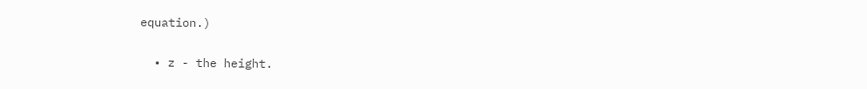equation.)

  • z - the height.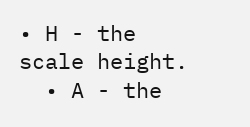• H - the scale height.
  • A - the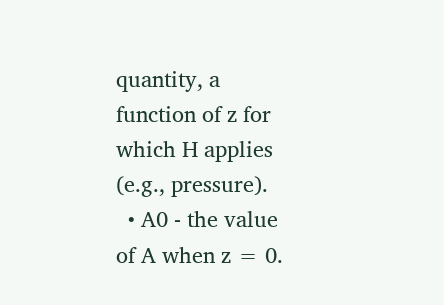quantity, a function of z for which H applies (e.g., pressure).
  • A0 - the value of A when z = 0.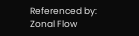Referenced by:
Zonal Flow